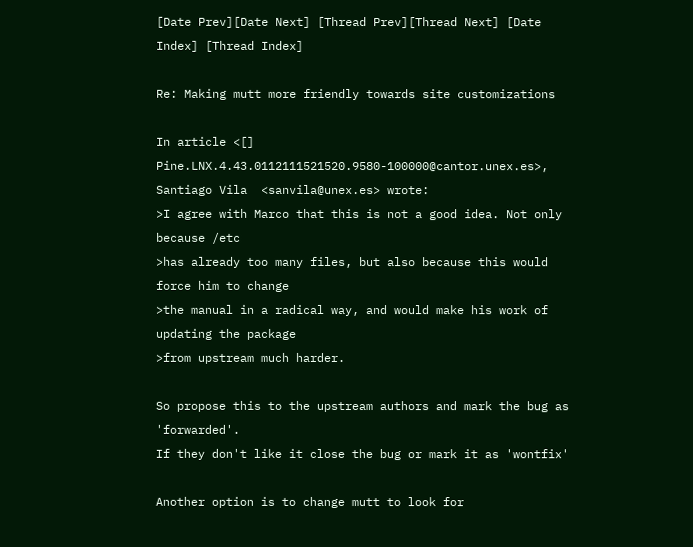[Date Prev][Date Next] [Thread Prev][Thread Next] [Date Index] [Thread Index]

Re: Making mutt more friendly towards site customizations

In article <[] Pine.LNX.4.43.0112111521520.9580-100000@cantor.unex.es>,
Santiago Vila  <sanvila@unex.es> wrote:
>I agree with Marco that this is not a good idea. Not only because /etc
>has already too many files, but also because this would force him to change
>the manual in a radical way, and would make his work of updating the package
>from upstream much harder.

So propose this to the upstream authors and mark the bug as 'forwarded'.
If they don't like it close the bug or mark it as 'wontfix'

Another option is to change mutt to look for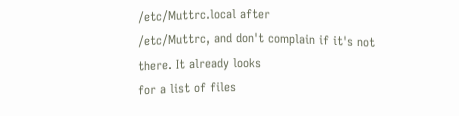/etc/Muttrc.local after
/etc/Muttrc, and don't complain if it's not there. It already looks
for a list of files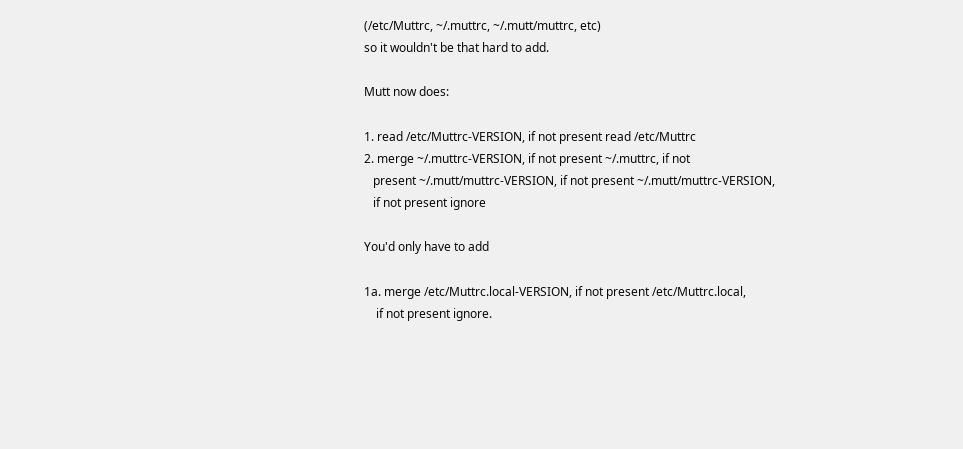(/etc/Muttrc, ~/.muttrc, ~/.mutt/muttrc, etc)
so it wouldn't be that hard to add.

Mutt now does:

1. read /etc/Muttrc-VERSION, if not present read /etc/Muttrc
2. merge ~/.muttrc-VERSION, if not present ~/.muttrc, if not
   present ~/.mutt/muttrc-VERSION, if not present ~/.mutt/muttrc-VERSION,
   if not present ignore

You'd only have to add

1a. merge /etc/Muttrc.local-VERSION, if not present /etc/Muttrc.local,
    if not present ignore.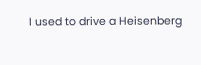I used to drive a Heisenberg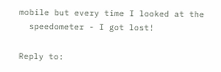mobile but every time I looked at the
  speedometer - I got lost!

Reply to: